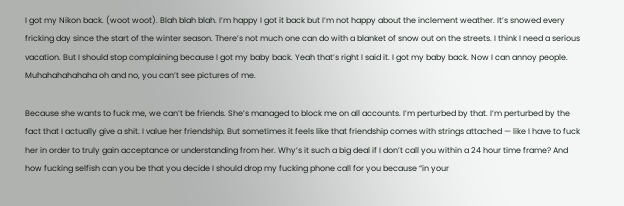I got my Nikon back. (woot woot). Blah blah blah. I’m happy I got it back but I’m not happy about the inclement weather. It’s snowed every fricking day since the start of the winter season. There’s not much one can do with a blanket of snow out on the streets. I think I need a serious vacation. But I should stop complaining because I got my baby back. Yeah that’s right I said it. I got my baby back. Now I can annoy people. Muhahahahahaha oh and no, you can’t see pictures of me.

Because she wants to fuck me, we can’t be friends. She’s managed to block me on all accounts. I’m perturbed by that. I’m perturbed by the fact that I actually give a shit. I value her friendship. But sometimes it feels like that friendship comes with strings attached — like I have to fuck her in order to truly gain acceptance or understanding from her. Why’s it such a big deal if I don’t call you within a 24 hour time frame? And how fucking selfish can you be that you decide I should drop my fucking phone call for you because “in your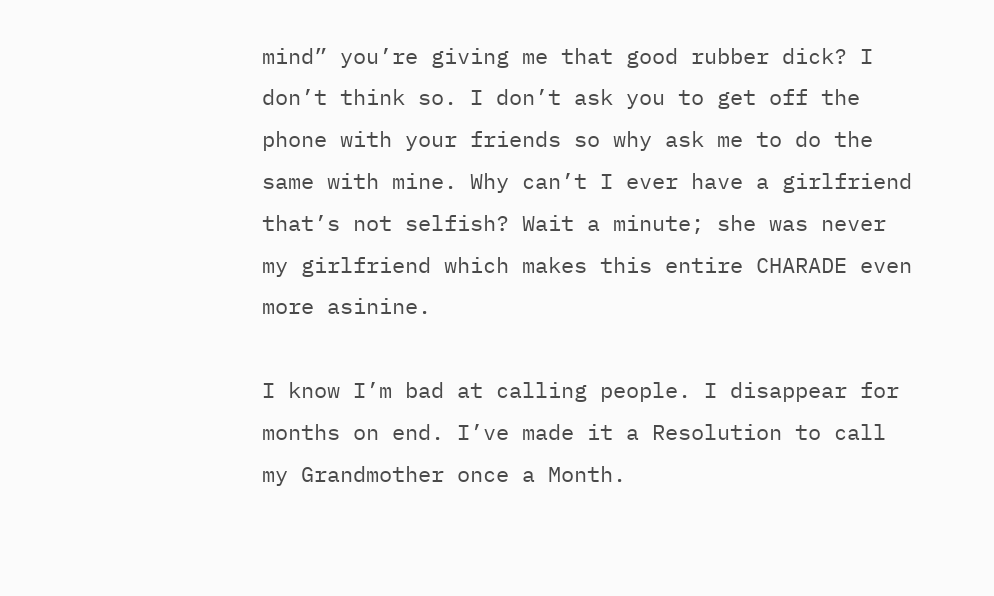mind” you’re giving me that good rubber dick? I don’t think so. I don’t ask you to get off the phone with your friends so why ask me to do the same with mine. Why can’t I ever have a girlfriend that’s not selfish? Wait a minute; she was never my girlfriend which makes this entire CHARADE even more asinine.

I know I’m bad at calling people. I disappear for months on end. I’ve made it a Resolution to call my Grandmother once a Month.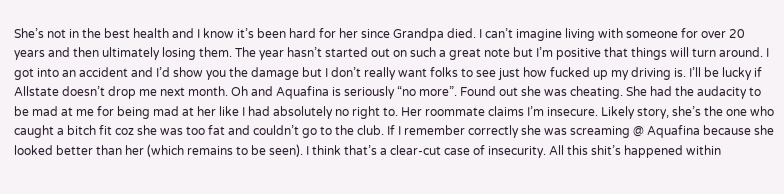She’s not in the best health and I know it’s been hard for her since Grandpa died. I can’t imagine living with someone for over 20 years and then ultimately losing them. The year hasn’t started out on such a great note but I’m positive that things will turn around. I got into an accident and I’d show you the damage but I don’t really want folks to see just how fucked up my driving is. I’ll be lucky if Allstate doesn’t drop me next month. Oh and Aquafina is seriously “no more”. Found out she was cheating. She had the audacity to be mad at me for being mad at her like I had absolutely no right to. Her roommate claims I’m insecure. Likely story, she’s the one who caught a bitch fit coz she was too fat and couldn’t go to the club. If I remember correctly she was screaming @ Aquafina because she looked better than her (which remains to be seen). I think that’s a clear-cut case of insecurity. All this shit’s happened within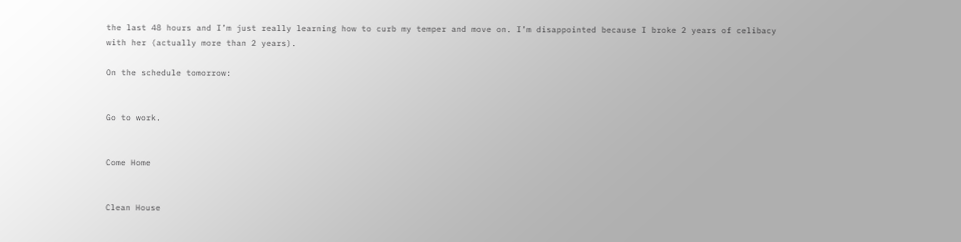the last 48 hours and I’m just really learning how to curb my temper and move on. I’m disappointed because I broke 2 years of celibacy with her (actually more than 2 years).

On the schedule tomorrow:


Go to work.


Come Home


Clean House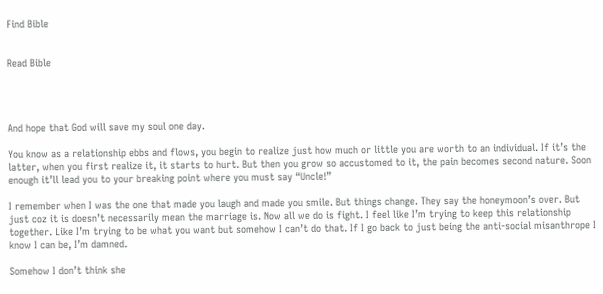Find Bible


Read Bible




And hope that God will save my soul one day.

You know as a relationship ebbs and flows, you begin to realize just how much or little you are worth to an individual. If it’s the latter, when you first realize it, it starts to hurt. But then you grow so accustomed to it, the pain becomes second nature. Soon enough it’ll lead you to your breaking point where you must say “Uncle!”

I remember when I was the one that made you laugh and made you smile. But things change. They say the honeymoon’s over. But just coz it is doesn’t necessarily mean the marriage is. Now all we do is fight. I feel like I’m trying to keep this relationship together. Like I’m trying to be what you want but somehow I can’t do that. If I go back to just being the anti-social misanthrope I know I can be, I’m damned.

Somehow I don’t think she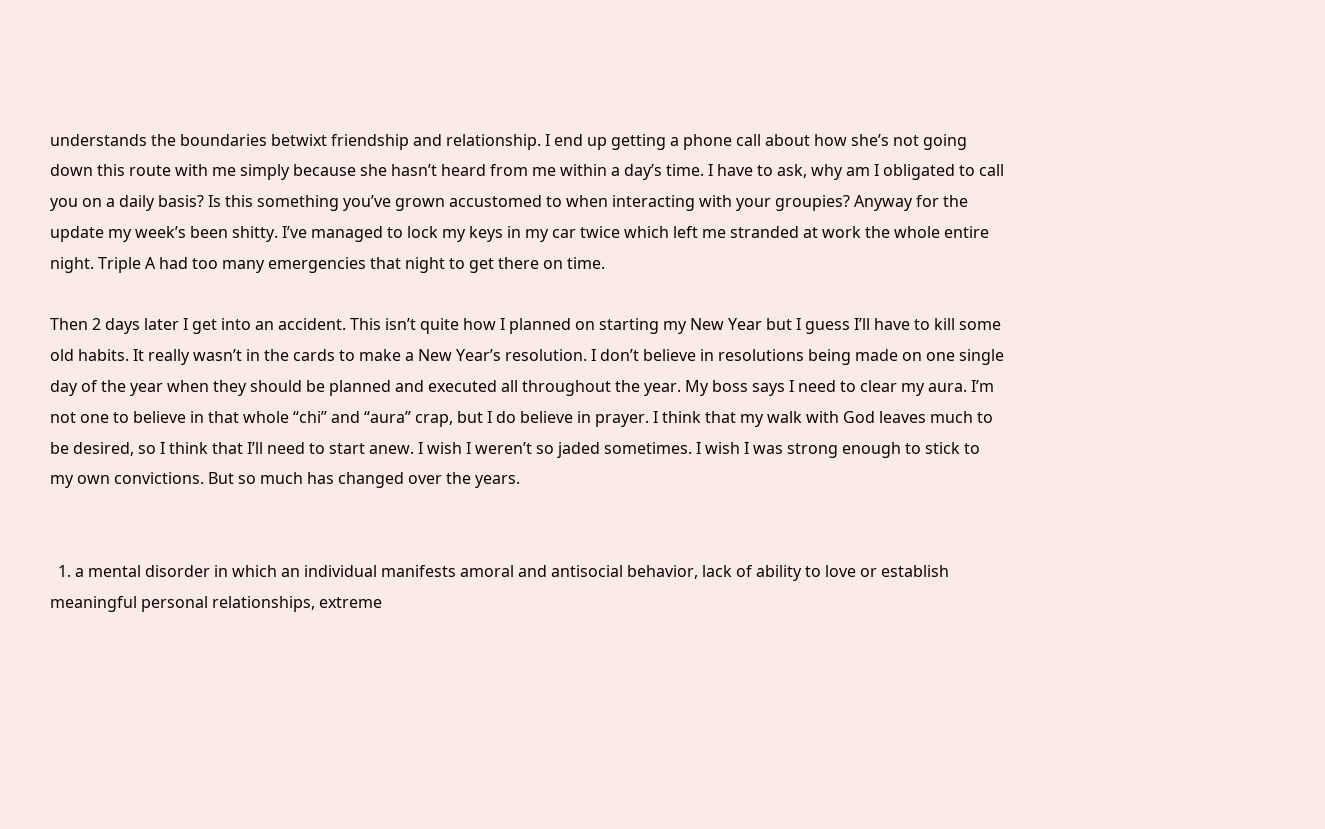understands the boundaries betwixt friendship and relationship. I end up getting a phone call about how she’s not going down this route with me simply because she hasn’t heard from me within a day’s time. I have to ask, why am I obligated to call you on a daily basis? Is this something you’ve grown accustomed to when interacting with your groupies? Anyway for the update my week’s been shitty. I’ve managed to lock my keys in my car twice which left me stranded at work the whole entire night. Triple A had too many emergencies that night to get there on time.

Then 2 days later I get into an accident. This isn’t quite how I planned on starting my New Year but I guess I’ll have to kill some old habits. It really wasn’t in the cards to make a New Year’s resolution. I don’t believe in resolutions being made on one single day of the year when they should be planned and executed all throughout the year. My boss says I need to clear my aura. I’m not one to believe in that whole “chi” and “aura” crap, but I do believe in prayer. I think that my walk with God leaves much to be desired, so I think that I’ll need to start anew. I wish I weren’t so jaded sometimes. I wish I was strong enough to stick to my own convictions. But so much has changed over the years.


  1. a mental disorder in which an individual manifests amoral and antisocial behavior, lack of ability to love or establish meaningful personal relationships, extreme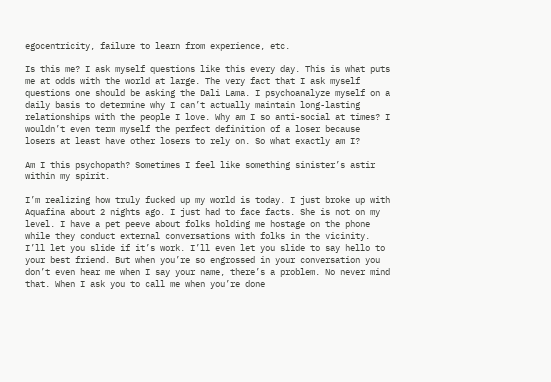egocentricity, failure to learn from experience, etc.

Is this me? I ask myself questions like this every day. This is what puts me at odds with the world at large. The very fact that I ask myself questions one should be asking the Dali Lama. I psychoanalyze myself on a daily basis to determine why I can’t actually maintain long-lasting relationships with the people I love. Why am I so anti-social at times? I wouldn’t even term myself the perfect definition of a loser because losers at least have other losers to rely on. So what exactly am I?

Am I this psychopath? Sometimes I feel like something sinister’s astir within my spirit.

I’m realizing how truly fucked up my world is today. I just broke up with Aquafina about 2 nights ago. I just had to face facts. She is not on my level. I have a pet peeve about folks holding me hostage on the phone while they conduct external conversations with folks in the vicinity. I’ll let you slide if it’s work. I’ll even let you slide to say hello to your best friend. But when you’re so engrossed in your conversation you don’t even hear me when I say your name, there’s a problem. No never mind that. When I ask you to call me when you’re done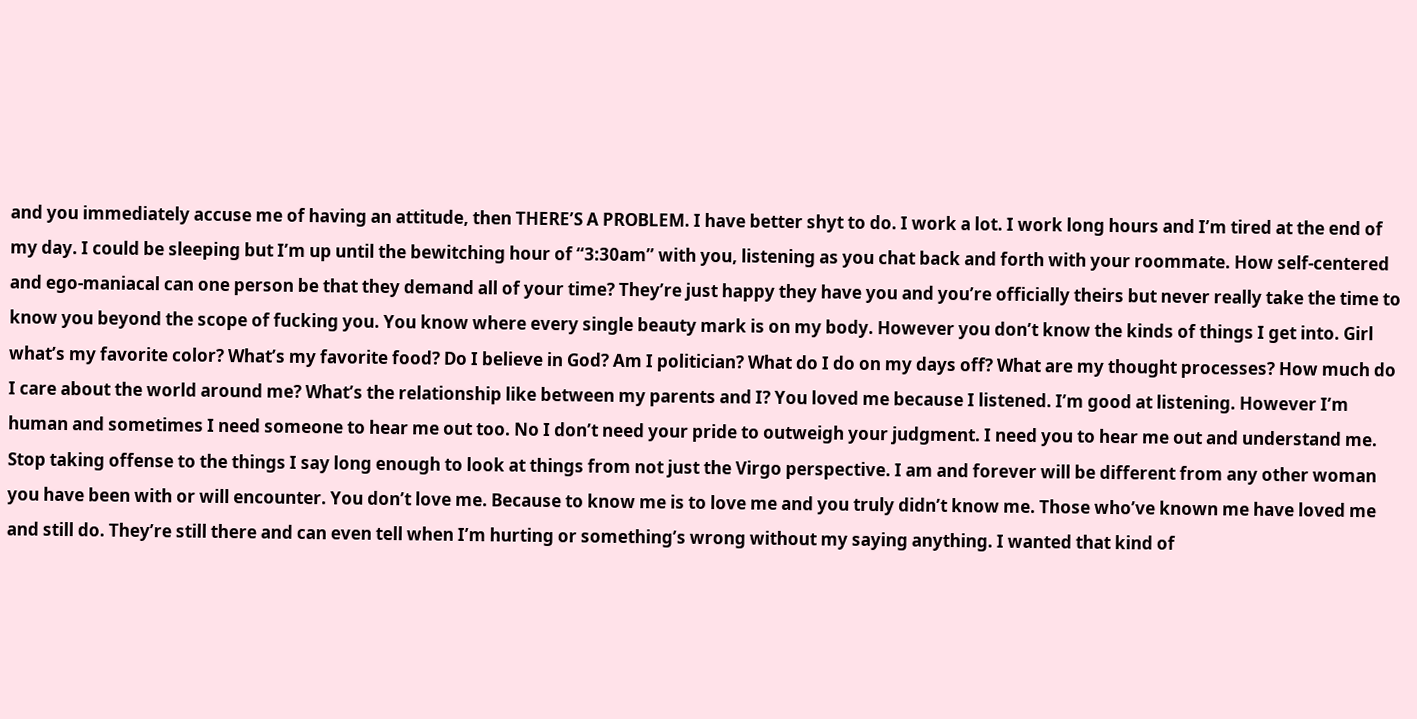and you immediately accuse me of having an attitude, then THERE’S A PROBLEM. I have better shyt to do. I work a lot. I work long hours and I’m tired at the end of my day. I could be sleeping but I’m up until the bewitching hour of “3:30am” with you, listening as you chat back and forth with your roommate. How self-centered and ego-maniacal can one person be that they demand all of your time? They’re just happy they have you and you’re officially theirs but never really take the time to know you beyond the scope of fucking you. You know where every single beauty mark is on my body. However you don’t know the kinds of things I get into. Girl what’s my favorite color? What’s my favorite food? Do I believe in God? Am I politician? What do I do on my days off? What are my thought processes? How much do I care about the world around me? What’s the relationship like between my parents and I? You loved me because I listened. I’m good at listening. However I’m human and sometimes I need someone to hear me out too. No I don’t need your pride to outweigh your judgment. I need you to hear me out and understand me. Stop taking offense to the things I say long enough to look at things from not just the Virgo perspective. I am and forever will be different from any other woman you have been with or will encounter. You don’t love me. Because to know me is to love me and you truly didn’t know me. Those who’ve known me have loved me and still do. They’re still there and can even tell when I’m hurting or something’s wrong without my saying anything. I wanted that kind of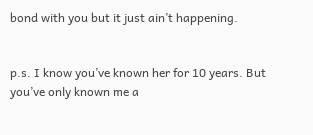bond with you but it just ain’t happening.


p.s. I know you’ve known her for 10 years. But you’ve only known me a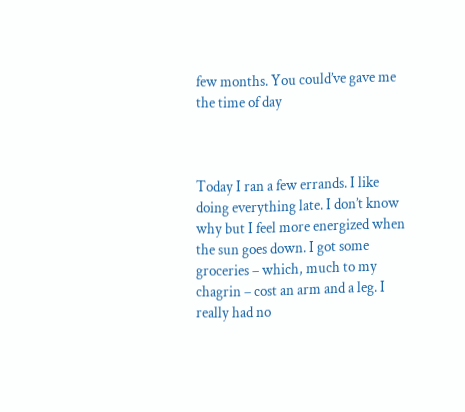few months. You could’ve gave me the time of day



Today I ran a few errands. I like doing everything late. I don’t know why but I feel more energized when the sun goes down. I got some groceries – which, much to my chagrin – cost an arm and a leg. I really had no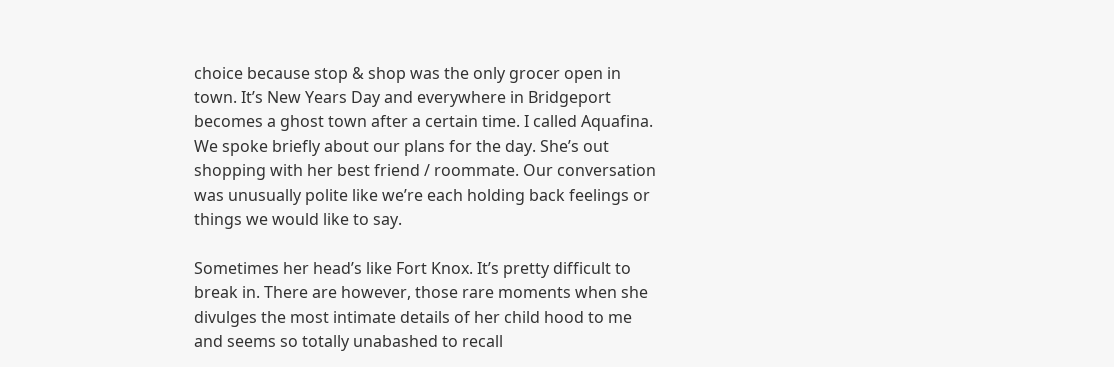choice because stop & shop was the only grocer open in town. It’s New Years Day and everywhere in Bridgeport becomes a ghost town after a certain time. I called Aquafina. We spoke briefly about our plans for the day. She’s out shopping with her best friend / roommate. Our conversation was unusually polite like we’re each holding back feelings or things we would like to say.

Sometimes her head’s like Fort Knox. It’s pretty difficult to break in. There are however, those rare moments when she divulges the most intimate details of her child hood to me and seems so totally unabashed to recall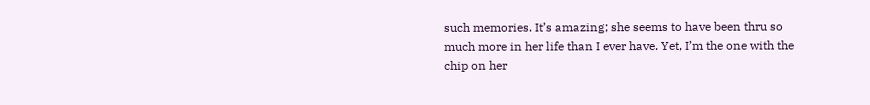such memories. It’s amazing; she seems to have been thru so much more in her life than I ever have. Yet, I’m the one with the chip on her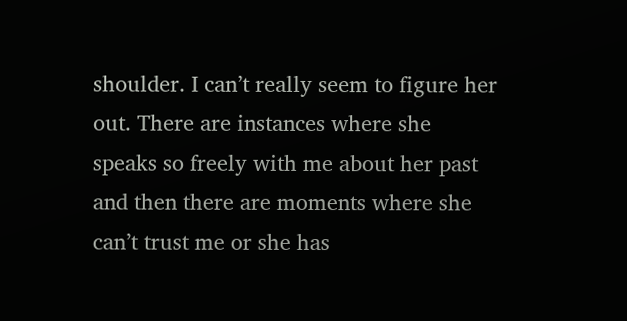shoulder. I can’t really seem to figure her out. There are instances where she speaks so freely with me about her past and then there are moments where she can’t trust me or she has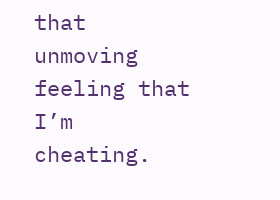that unmoving feeling that I’m cheating.